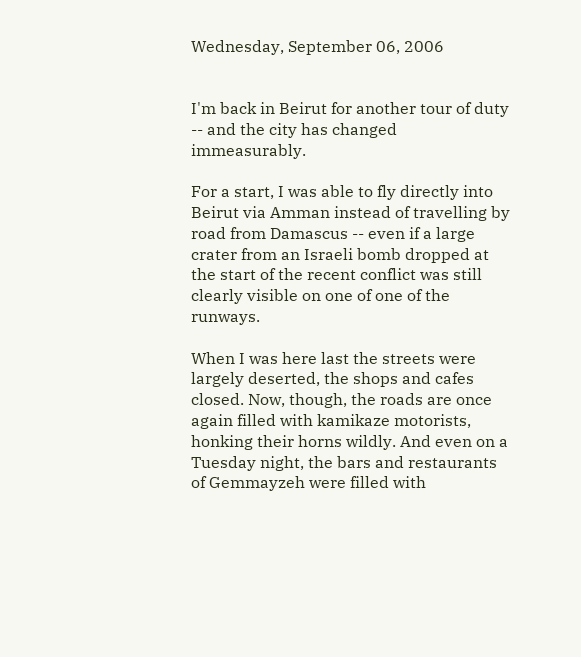Wednesday, September 06, 2006


I'm back in Beirut for another tour of duty -- and the city has changed immeasurably.

For a start, I was able to fly directly into Beirut via Amman instead of travelling by road from Damascus -- even if a large crater from an Israeli bomb dropped at the start of the recent conflict was still clearly visible on one of one of the runways.

When I was here last the streets were largely deserted, the shops and cafes closed. Now, though, the roads are once again filled with kamikaze motorists, honking their horns wildly. And even on a Tuesday night, the bars and restaurants of Gemmayzeh were filled with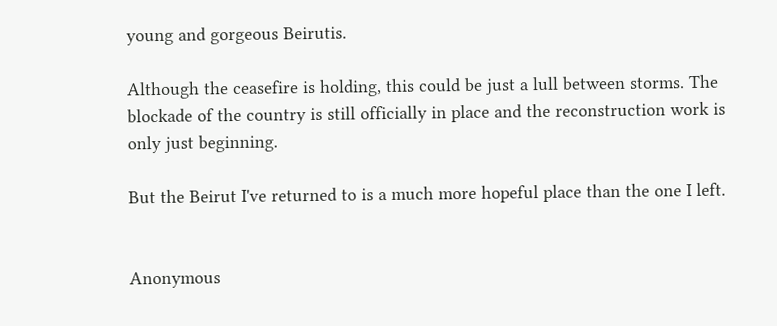young and gorgeous Beirutis.

Although the ceasefire is holding, this could be just a lull between storms. The blockade of the country is still officially in place and the reconstruction work is only just beginning.

But the Beirut I've returned to is a much more hopeful place than the one I left.


Anonymous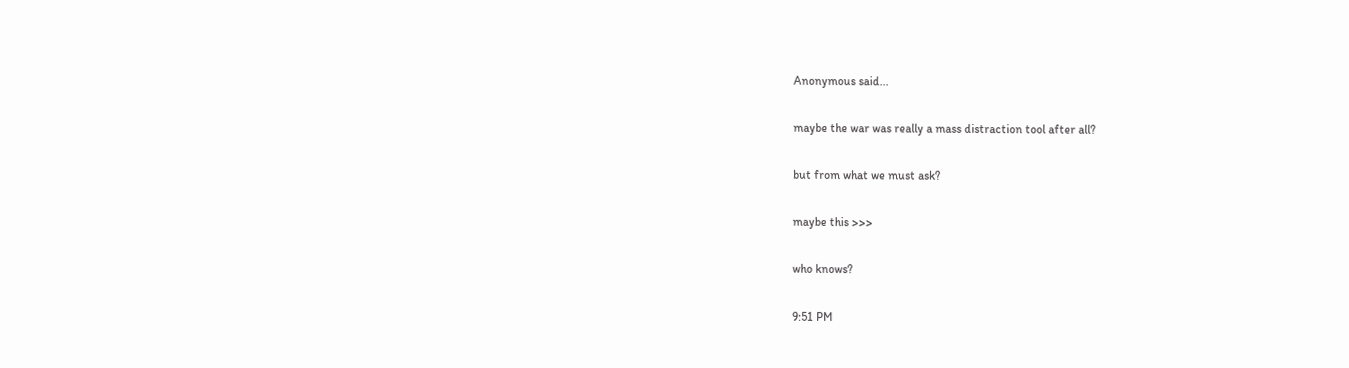Anonymous said...

maybe the war was really a mass distraction tool after all?

but from what we must ask?

maybe this >>>

who knows?

9:51 PM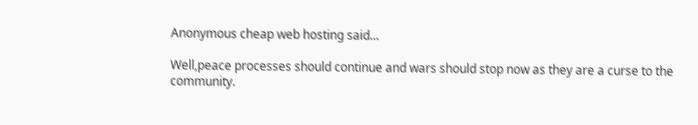Anonymous cheap web hosting said...

Well,peace processes should continue and wars should stop now as they are a curse to the community.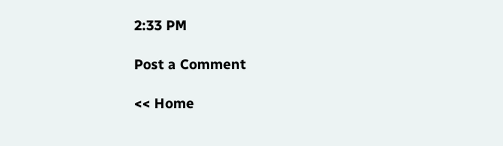2:33 PM

Post a Comment

<< Home